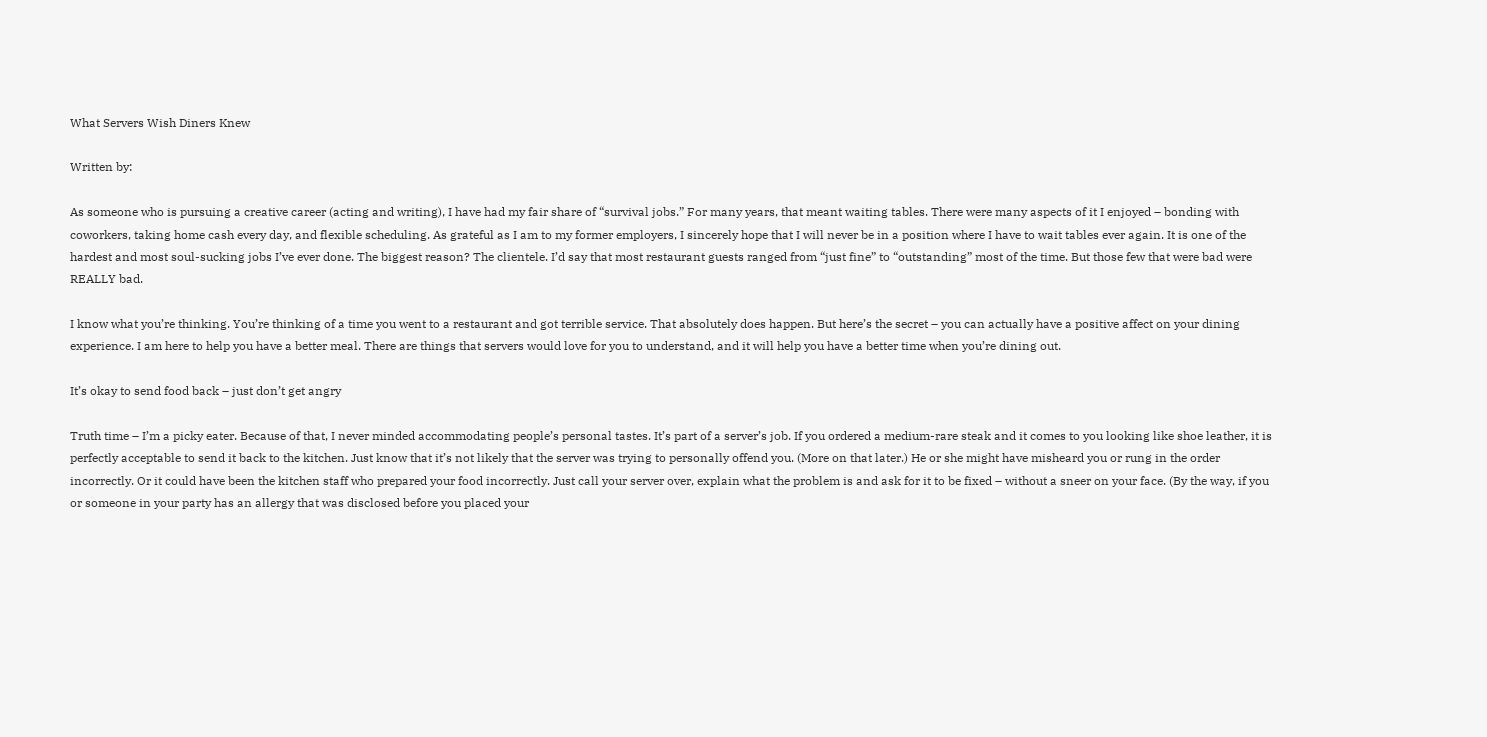What Servers Wish Diners Knew

Written by:

As someone who is pursuing a creative career (acting and writing), I have had my fair share of “survival jobs.” For many years, that meant waiting tables. There were many aspects of it I enjoyed – bonding with coworkers, taking home cash every day, and flexible scheduling. As grateful as I am to my former employers, I sincerely hope that I will never be in a position where I have to wait tables ever again. It is one of the hardest and most soul-sucking jobs I’ve ever done. The biggest reason? The clientele. I’d say that most restaurant guests ranged from “just fine” to “outstanding” most of the time. But those few that were bad were REALLY bad.

I know what you’re thinking. You’re thinking of a time you went to a restaurant and got terrible service. That absolutely does happen. But here’s the secret – you can actually have a positive affect on your dining experience. I am here to help you have a better meal. There are things that servers would love for you to understand, and it will help you have a better time when you’re dining out.

It’s okay to send food back – just don’t get angry

Truth time – I’m a picky eater. Because of that, I never minded accommodating people’s personal tastes. It’s part of a server’s job. If you ordered a medium-rare steak and it comes to you looking like shoe leather, it is perfectly acceptable to send it back to the kitchen. Just know that it’s not likely that the server was trying to personally offend you. (More on that later.) He or she might have misheard you or rung in the order incorrectly. Or it could have been the kitchen staff who prepared your food incorrectly. Just call your server over, explain what the problem is and ask for it to be fixed – without a sneer on your face. (By the way, if you or someone in your party has an allergy that was disclosed before you placed your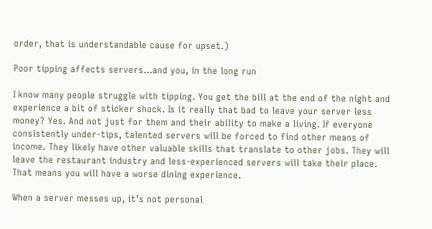order, that is understandable cause for upset.)

Poor tipping affects servers…and you, in the long run

I know many people struggle with tipping. You get the bill at the end of the night and experience a bit of sticker shock. Is it really that bad to leave your server less money? Yes. And not just for them and their ability to make a living. If everyone consistently under-tips, talented servers will be forced to find other means of income. They likely have other valuable skills that translate to other jobs. They will leave the restaurant industry and less-experienced servers will take their place. That means you will have a worse dining experience.

When a server messes up, it’s not personal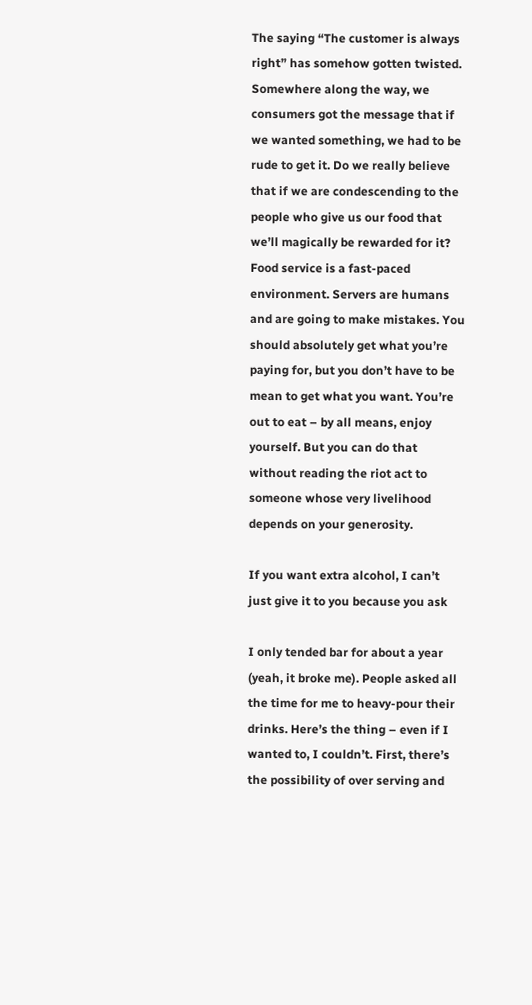The saying “The customer is always right” has somehow gotten twisted. Somewhere along the way, we consumers got the message that if we wanted something, we had to be rude to get it. Do we really believe that if we are condescending to the people who give us our food that we’ll magically be rewarded for it? Food service is a fast-paced environment. Servers are humans and are going to make mistakes. You should absolutely get what you’re paying for, but you don’t have to be mean to get what you want. You’re out to eat – by all means, enjoy yourself. But you can do that without reading the riot act to someone whose very livelihood depends on your generosity.

If you want extra alcohol, I can’t just give it to you because you ask

I only tended bar for about a year (yeah, it broke me). People asked all the time for me to heavy-pour their drinks. Here’s the thing – even if I wanted to, I couldn’t. First, there’s the possibility of over serving and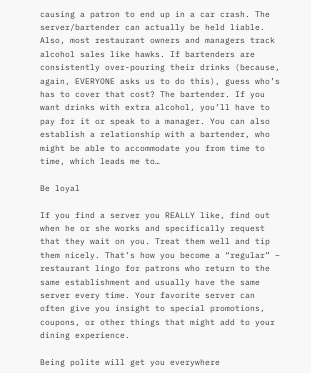causing a patron to end up in a car crash. The server/bartender can actually be held liable. Also, most restaurant owners and managers track alcohol sales like hawks. If bartenders are consistently over-pouring their drinks (because, again, EVERYONE asks us to do this), guess who’s has to cover that cost? The bartender. If you want drinks with extra alcohol, you’ll have to pay for it or speak to a manager. You can also establish a relationship with a bartender, who might be able to accommodate you from time to time, which leads me to…

Be loyal

If you find a server you REALLY like, find out when he or she works and specifically request that they wait on you. Treat them well and tip them nicely. That’s how you become a “regular” – restaurant lingo for patrons who return to the same establishment and usually have the same server every time. Your favorite server can often give you insight to special promotions, coupons, or other things that might add to your dining experience.

Being polite will get you everywhere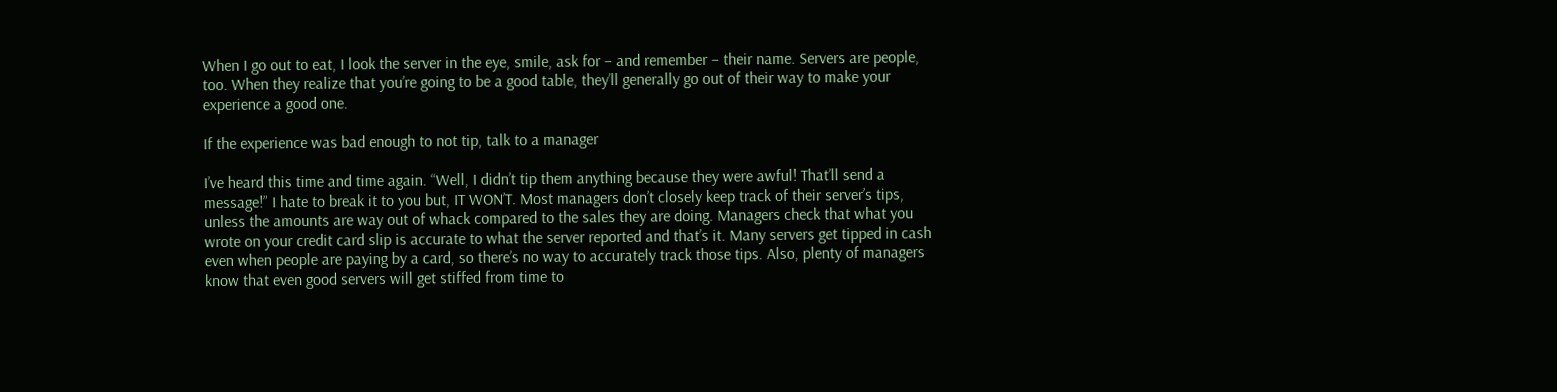When I go out to eat, I look the server in the eye, smile, ask for – and remember – their name. Servers are people, too. When they realize that you’re going to be a good table, they’ll generally go out of their way to make your experience a good one.

If the experience was bad enough to not tip, talk to a manager

I’ve heard this time and time again. “Well, I didn’t tip them anything because they were awful! That’ll send a message!” I hate to break it to you but, IT WON’T. Most managers don’t closely keep track of their server’s tips, unless the amounts are way out of whack compared to the sales they are doing. Managers check that what you wrote on your credit card slip is accurate to what the server reported and that’s it. Many servers get tipped in cash even when people are paying by a card, so there’s no way to accurately track those tips. Also, plenty of managers know that even good servers will get stiffed from time to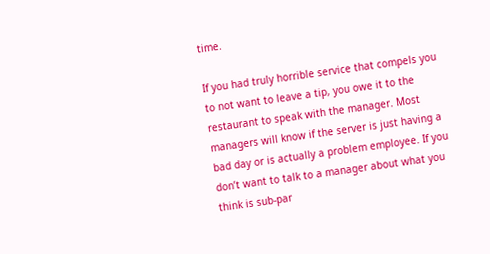time.

If you had truly horrible service that compels you to not want to leave a tip, you owe it to the restaurant to speak with the manager. Most managers will know if the server is just having a bad day or is actually a problem employee. If you don’t want to talk to a manager about what you think is sub-par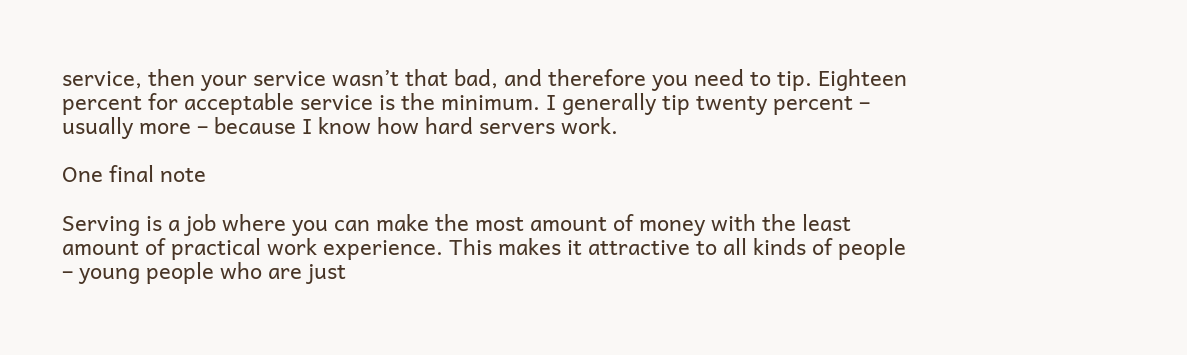service, then your service wasn’t that bad, and therefore you need to tip. Eighteen percent for acceptable service is the minimum. I generally tip twenty percent – usually more – because I know how hard servers work.

One final note

Serving is a job where you can make the most amount of money with the least amount of practical work experience. This makes it attractive to all kinds of people – young people who are just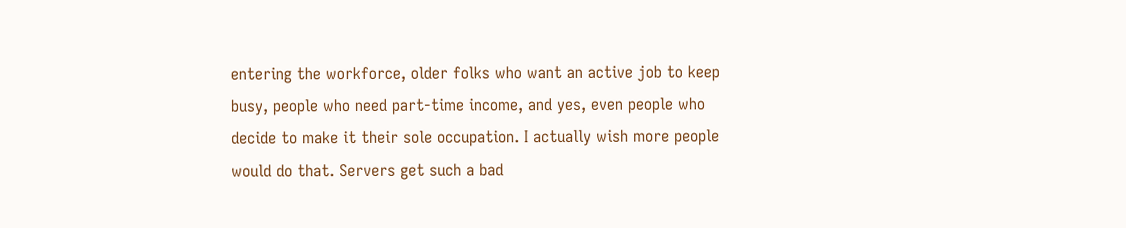entering the workforce, older folks who want an active job to keep busy, people who need part-time income, and yes, even people who decide to make it their sole occupation. I actually wish more people would do that. Servers get such a bad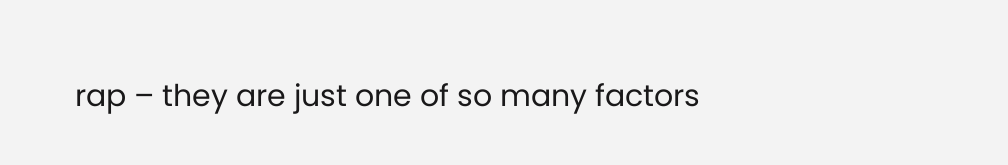rap – they are just one of so many factors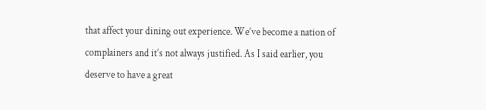that affect your dining out experience. We’ve become a nation of complainers and it’s not always justified. As I said earlier, you deserve to have a great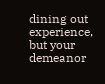dining out experience, but your demeanor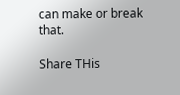can make or break that.

Share THis